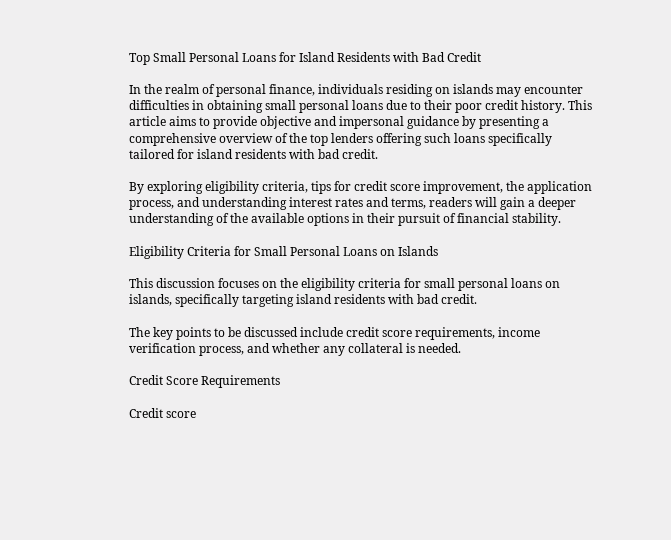Top Small Personal Loans for Island Residents with Bad Credit

In the realm of personal finance, individuals residing on islands may encounter difficulties in obtaining small personal loans due to their poor credit history. This article aims to provide objective and impersonal guidance by presenting a comprehensive overview of the top lenders offering such loans specifically tailored for island residents with bad credit.

By exploring eligibility criteria, tips for credit score improvement, the application process, and understanding interest rates and terms, readers will gain a deeper understanding of the available options in their pursuit of financial stability.

Eligibility Criteria for Small Personal Loans on Islands

This discussion focuses on the eligibility criteria for small personal loans on islands, specifically targeting island residents with bad credit.

The key points to be discussed include credit score requirements, income verification process, and whether any collateral is needed.

Credit Score Requirements

Credit score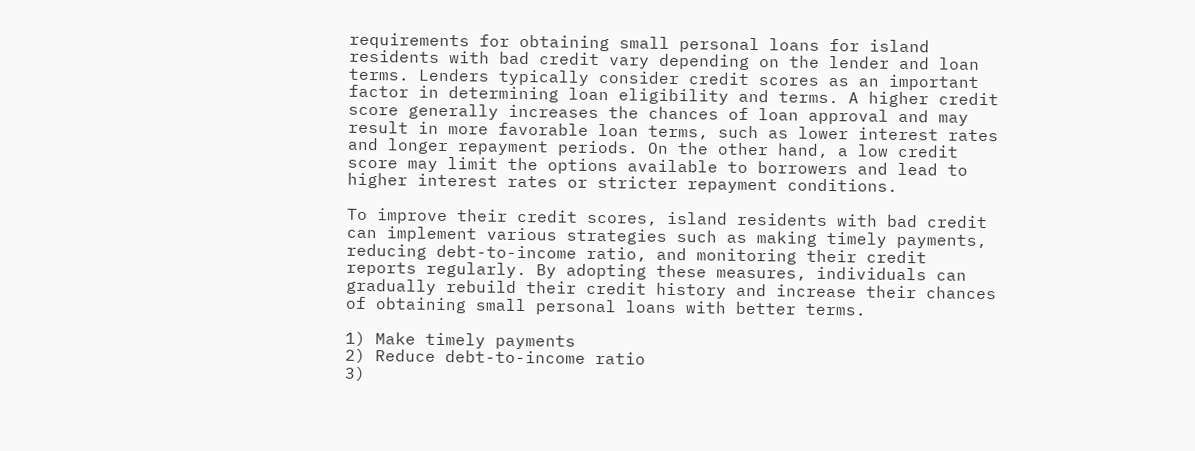requirements for obtaining small personal loans for island residents with bad credit vary depending on the lender and loan terms. Lenders typically consider credit scores as an important factor in determining loan eligibility and terms. A higher credit score generally increases the chances of loan approval and may result in more favorable loan terms, such as lower interest rates and longer repayment periods. On the other hand, a low credit score may limit the options available to borrowers and lead to higher interest rates or stricter repayment conditions.

To improve their credit scores, island residents with bad credit can implement various strategies such as making timely payments, reducing debt-to-income ratio, and monitoring their credit reports regularly. By adopting these measures, individuals can gradually rebuild their credit history and increase their chances of obtaining small personal loans with better terms.

1) Make timely payments
2) Reduce debt-to-income ratio
3)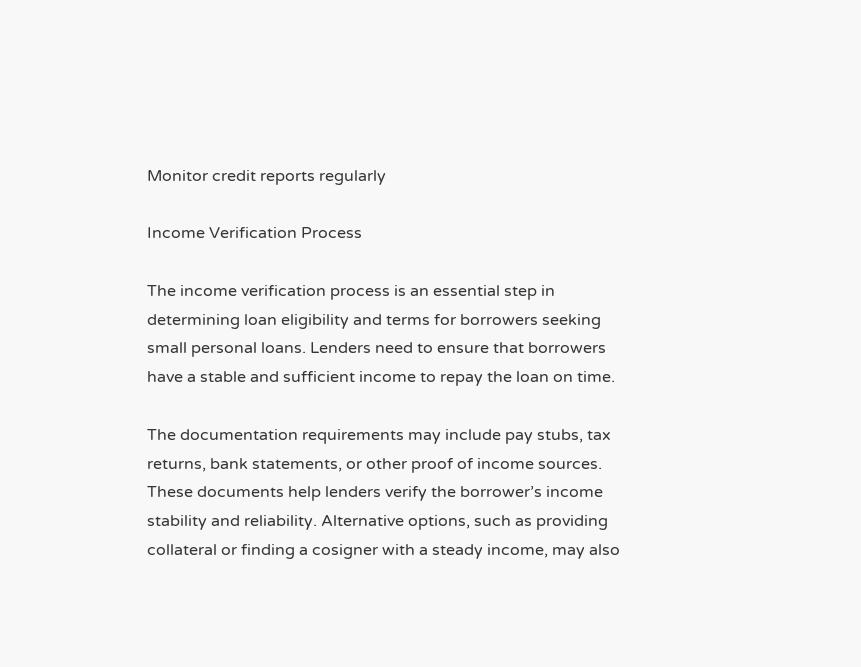Monitor credit reports regularly

Income Verification Process

The income verification process is an essential step in determining loan eligibility and terms for borrowers seeking small personal loans. Lenders need to ensure that borrowers have a stable and sufficient income to repay the loan on time.

The documentation requirements may include pay stubs, tax returns, bank statements, or other proof of income sources. These documents help lenders verify the borrower’s income stability and reliability. Alternative options, such as providing collateral or finding a cosigner with a steady income, may also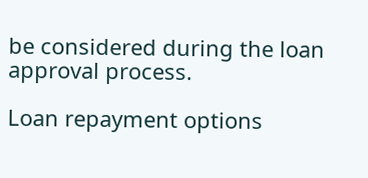be considered during the loan approval process.

Loan repayment options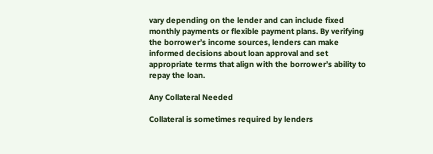vary depending on the lender and can include fixed monthly payments or flexible payment plans. By verifying the borrower’s income sources, lenders can make informed decisions about loan approval and set appropriate terms that align with the borrower’s ability to repay the loan.

Any Collateral Needed

Collateral is sometimes required by lenders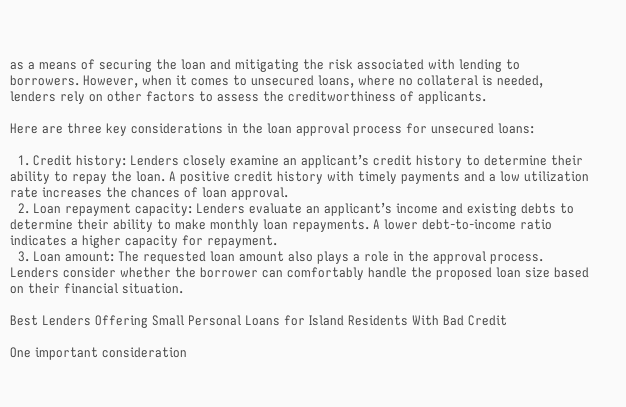as a means of securing the loan and mitigating the risk associated with lending to borrowers. However, when it comes to unsecured loans, where no collateral is needed, lenders rely on other factors to assess the creditworthiness of applicants.

Here are three key considerations in the loan approval process for unsecured loans:

  1. Credit history: Lenders closely examine an applicant’s credit history to determine their ability to repay the loan. A positive credit history with timely payments and a low utilization rate increases the chances of loan approval.
  2. Loan repayment capacity: Lenders evaluate an applicant’s income and existing debts to determine their ability to make monthly loan repayments. A lower debt-to-income ratio indicates a higher capacity for repayment.
  3. Loan amount: The requested loan amount also plays a role in the approval process. Lenders consider whether the borrower can comfortably handle the proposed loan size based on their financial situation.

Best Lenders Offering Small Personal Loans for Island Residents With Bad Credit

One important consideration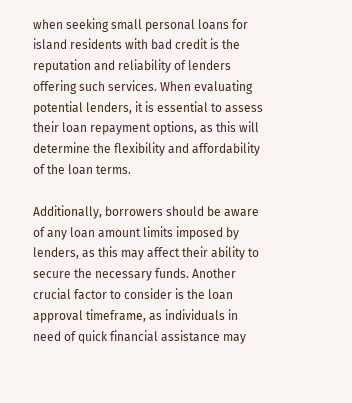when seeking small personal loans for island residents with bad credit is the reputation and reliability of lenders offering such services. When evaluating potential lenders, it is essential to assess their loan repayment options, as this will determine the flexibility and affordability of the loan terms.

Additionally, borrowers should be aware of any loan amount limits imposed by lenders, as this may affect their ability to secure the necessary funds. Another crucial factor to consider is the loan approval timeframe, as individuals in need of quick financial assistance may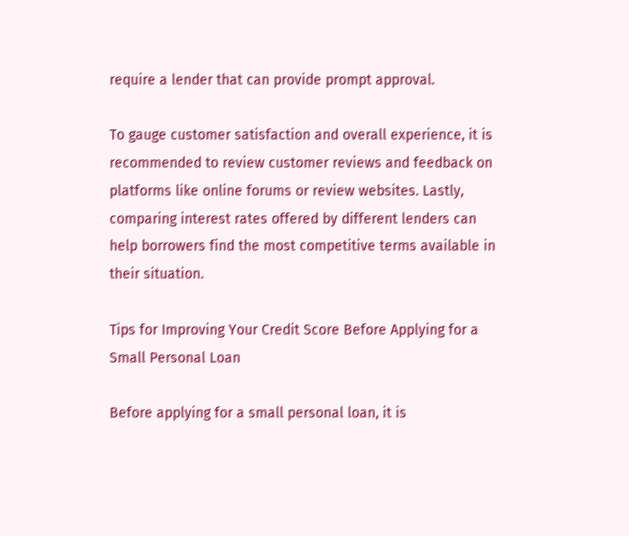require a lender that can provide prompt approval.

To gauge customer satisfaction and overall experience, it is recommended to review customer reviews and feedback on platforms like online forums or review websites. Lastly, comparing interest rates offered by different lenders can help borrowers find the most competitive terms available in their situation.

Tips for Improving Your Credit Score Before Applying for a Small Personal Loan

Before applying for a small personal loan, it is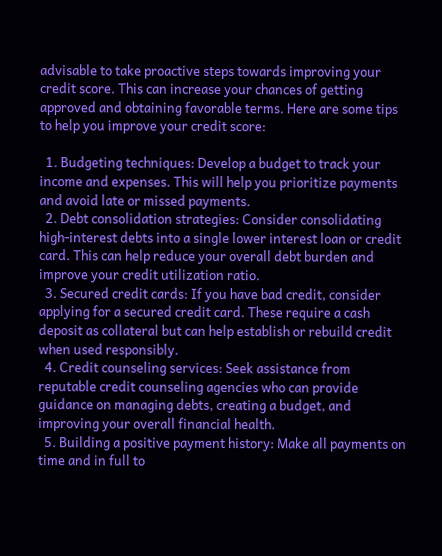advisable to take proactive steps towards improving your credit score. This can increase your chances of getting approved and obtaining favorable terms. Here are some tips to help you improve your credit score:

  1. Budgeting techniques: Develop a budget to track your income and expenses. This will help you prioritize payments and avoid late or missed payments.
  2. Debt consolidation strategies: Consider consolidating high-interest debts into a single lower interest loan or credit card. This can help reduce your overall debt burden and improve your credit utilization ratio.
  3. Secured credit cards: If you have bad credit, consider applying for a secured credit card. These require a cash deposit as collateral but can help establish or rebuild credit when used responsibly.
  4. Credit counseling services: Seek assistance from reputable credit counseling agencies who can provide guidance on managing debts, creating a budget, and improving your overall financial health.
  5. Building a positive payment history: Make all payments on time and in full to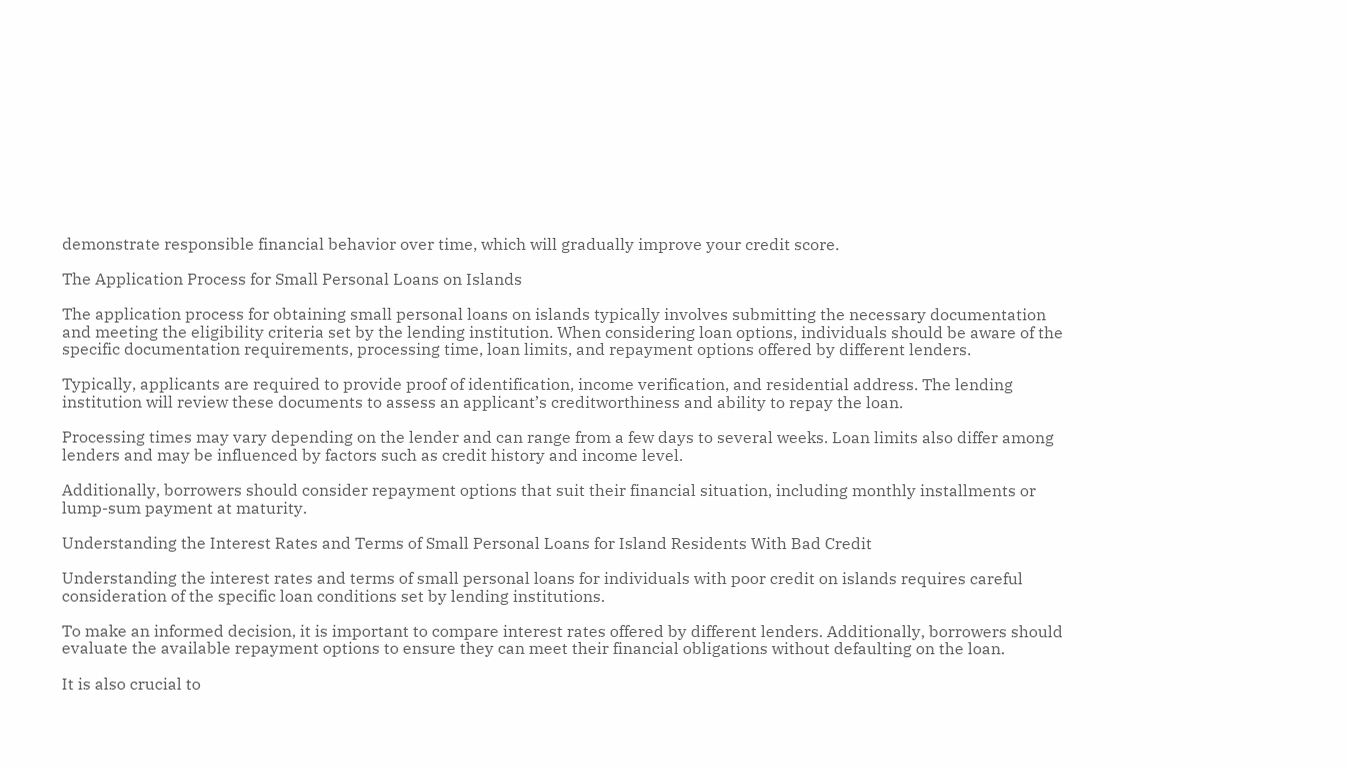demonstrate responsible financial behavior over time, which will gradually improve your credit score.

The Application Process for Small Personal Loans on Islands

The application process for obtaining small personal loans on islands typically involves submitting the necessary documentation and meeting the eligibility criteria set by the lending institution. When considering loan options, individuals should be aware of the specific documentation requirements, processing time, loan limits, and repayment options offered by different lenders.

Typically, applicants are required to provide proof of identification, income verification, and residential address. The lending institution will review these documents to assess an applicant’s creditworthiness and ability to repay the loan.

Processing times may vary depending on the lender and can range from a few days to several weeks. Loan limits also differ among lenders and may be influenced by factors such as credit history and income level.

Additionally, borrowers should consider repayment options that suit their financial situation, including monthly installments or lump-sum payment at maturity.

Understanding the Interest Rates and Terms of Small Personal Loans for Island Residents With Bad Credit

Understanding the interest rates and terms of small personal loans for individuals with poor credit on islands requires careful consideration of the specific loan conditions set by lending institutions.

To make an informed decision, it is important to compare interest rates offered by different lenders. Additionally, borrowers should evaluate the available repayment options to ensure they can meet their financial obligations without defaulting on the loan.

It is also crucial to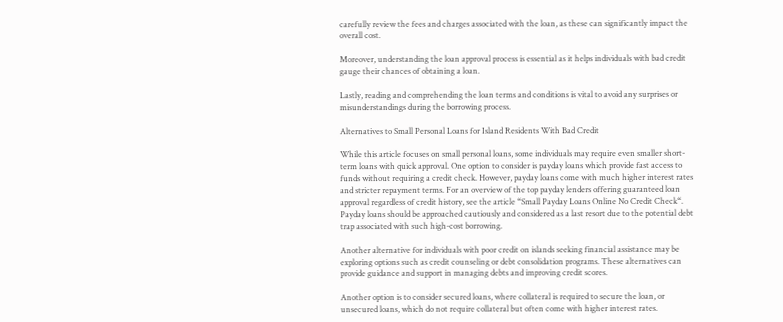carefully review the fees and charges associated with the loan, as these can significantly impact the overall cost.

Moreover, understanding the loan approval process is essential as it helps individuals with bad credit gauge their chances of obtaining a loan.

Lastly, reading and comprehending the loan terms and conditions is vital to avoid any surprises or misunderstandings during the borrowing process.

Alternatives to Small Personal Loans for Island Residents With Bad Credit

While this article focuses on small personal loans, some individuals may require even smaller short-term loans with quick approval. One option to consider is payday loans which provide fast access to funds without requiring a credit check. However, payday loans come with much higher interest rates and stricter repayment terms. For an overview of the top payday lenders offering guaranteed loan approval regardless of credit history, see the article “Small Payday Loans Online No Credit Check“. Payday loans should be approached cautiously and considered as a last resort due to the potential debt trap associated with such high-cost borrowing.

Another alternative for individuals with poor credit on islands seeking financial assistance may be exploring options such as credit counseling or debt consolidation programs. These alternatives can provide guidance and support in managing debts and improving credit scores.

Another option is to consider secured loans, where collateral is required to secure the loan, or unsecured loans, which do not require collateral but often come with higher interest rates.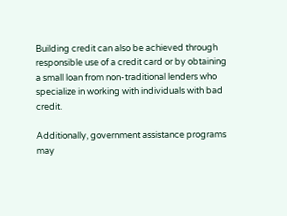Building credit can also be achieved through responsible use of a credit card or by obtaining a small loan from non-traditional lenders who specialize in working with individuals with bad credit.

Additionally, government assistance programs may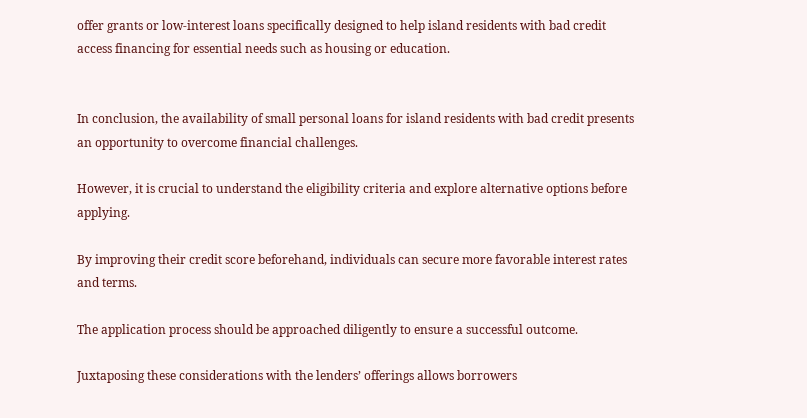offer grants or low-interest loans specifically designed to help island residents with bad credit access financing for essential needs such as housing or education.


In conclusion, the availability of small personal loans for island residents with bad credit presents an opportunity to overcome financial challenges.

However, it is crucial to understand the eligibility criteria and explore alternative options before applying.

By improving their credit score beforehand, individuals can secure more favorable interest rates and terms.

The application process should be approached diligently to ensure a successful outcome.

Juxtaposing these considerations with the lenders’ offerings allows borrowers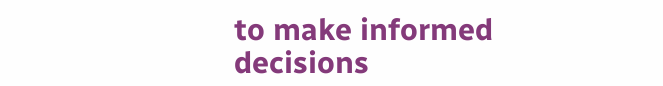to make informed decisions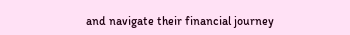and navigate their financial journey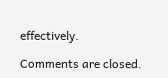effectively.

Comments are closed.